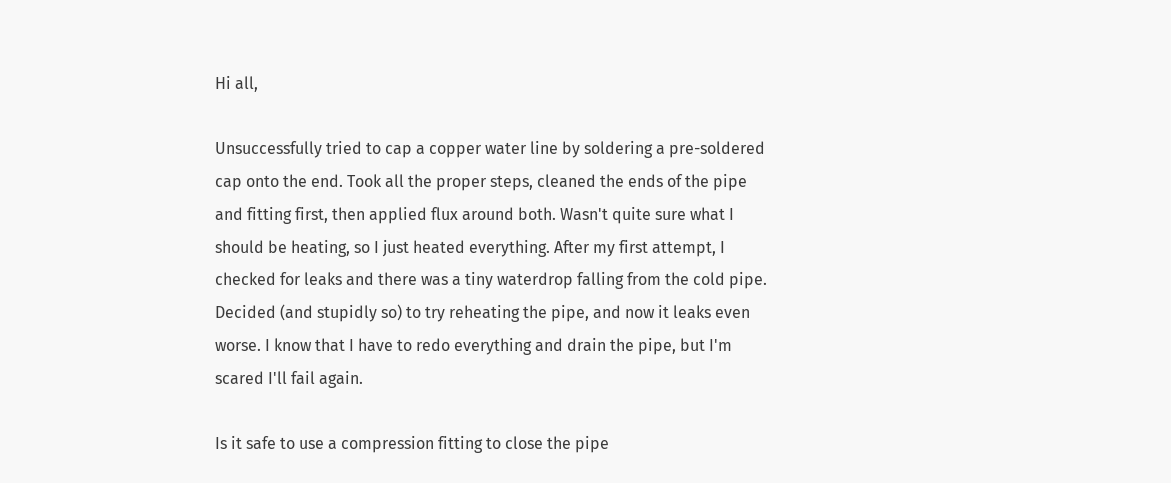Hi all,

Unsuccessfully tried to cap a copper water line by soldering a pre-soldered cap onto the end. Took all the proper steps, cleaned the ends of the pipe and fitting first, then applied flux around both. Wasn't quite sure what I should be heating, so I just heated everything. After my first attempt, I checked for leaks and there was a tiny waterdrop falling from the cold pipe. Decided (and stupidly so) to try reheating the pipe, and now it leaks even worse. I know that I have to redo everything and drain the pipe, but I'm scared I'll fail again.

Is it safe to use a compression fitting to close the pipe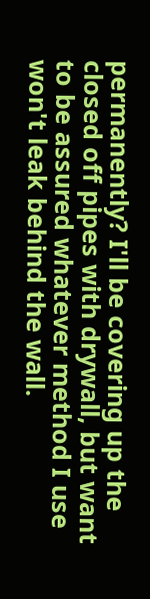permanently? I'll be covering up the closed off pipes with drywall, but want to be assured whatever method I use won't leak behind the wall.